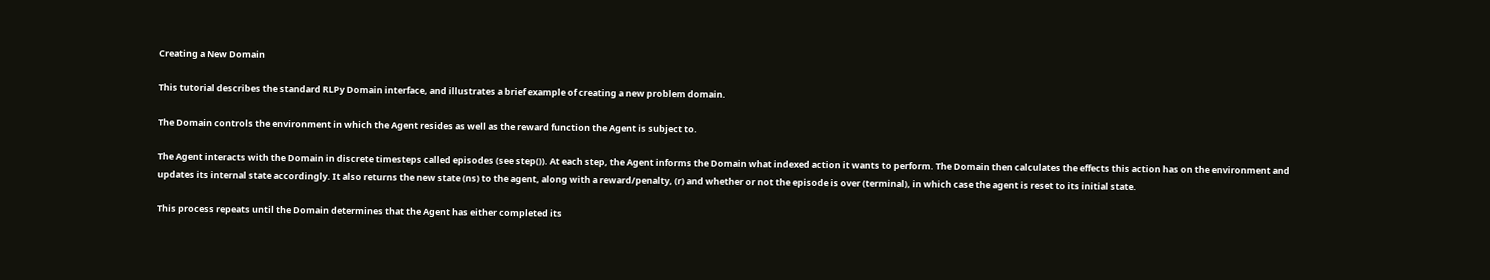Creating a New Domain

This tutorial describes the standard RLPy Domain interface, and illustrates a brief example of creating a new problem domain.

The Domain controls the environment in which the Agent resides as well as the reward function the Agent is subject to.

The Agent interacts with the Domain in discrete timesteps called episodes (see step()). At each step, the Agent informs the Domain what indexed action it wants to perform. The Domain then calculates the effects this action has on the environment and updates its internal state accordingly. It also returns the new state (ns) to the agent, along with a reward/penalty, (r) and whether or not the episode is over (terminal), in which case the agent is reset to its initial state.

This process repeats until the Domain determines that the Agent has either completed its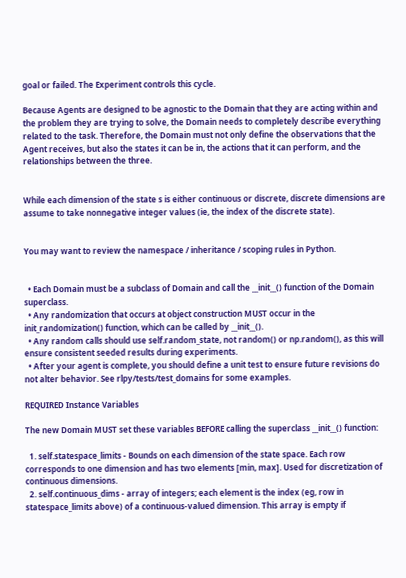goal or failed. The Experiment controls this cycle.

Because Agents are designed to be agnostic to the Domain that they are acting within and the problem they are trying to solve, the Domain needs to completely describe everything related to the task. Therefore, the Domain must not only define the observations that the Agent receives, but also the states it can be in, the actions that it can perform, and the relationships between the three.


While each dimension of the state s is either continuous or discrete, discrete dimensions are assume to take nonnegative integer values (ie, the index of the discrete state).


You may want to review the namespace / inheritance / scoping rules in Python.


  • Each Domain must be a subclass of Domain and call the __init__() function of the Domain superclass.
  • Any randomization that occurs at object construction MUST occur in the init_randomization() function, which can be called by __init__().
  • Any random calls should use self.random_state, not random() or np.random(), as this will ensure consistent seeded results during experiments.
  • After your agent is complete, you should define a unit test to ensure future revisions do not alter behavior. See rlpy/tests/test_domains for some examples.

REQUIRED Instance Variables

The new Domain MUST set these variables BEFORE calling the superclass __init__() function:

  1. self.statespace_limits - Bounds on each dimension of the state space. Each row corresponds to one dimension and has two elements [min, max]. Used for discretization of continuous dimensions.
  2. self.continuous_dims - array of integers; each element is the index (eg, row in statespace_limits above) of a continuous-valued dimension. This array is empty if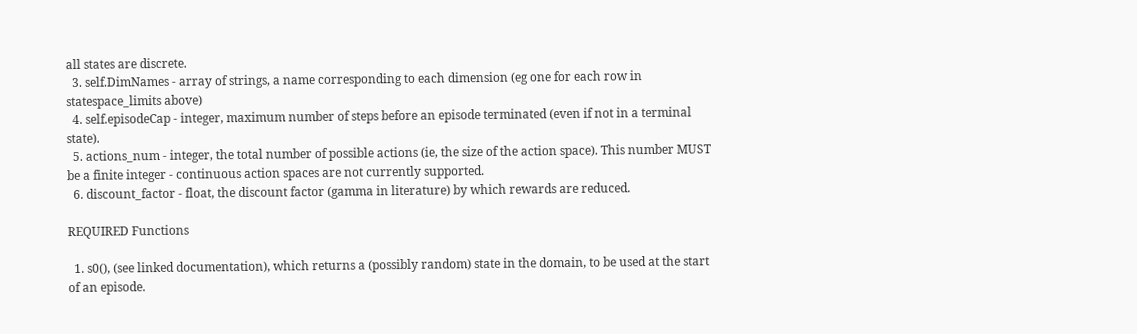all states are discrete.
  3. self.DimNames - array of strings, a name corresponding to each dimension (eg one for each row in statespace_limits above)
  4. self.episodeCap - integer, maximum number of steps before an episode terminated (even if not in a terminal state).
  5. actions_num - integer, the total number of possible actions (ie, the size of the action space). This number MUST be a finite integer - continuous action spaces are not currently supported.
  6. discount_factor - float, the discount factor (gamma in literature) by which rewards are reduced.

REQUIRED Functions

  1. s0(), (see linked documentation), which returns a (possibly random) state in the domain, to be used at the start of an episode.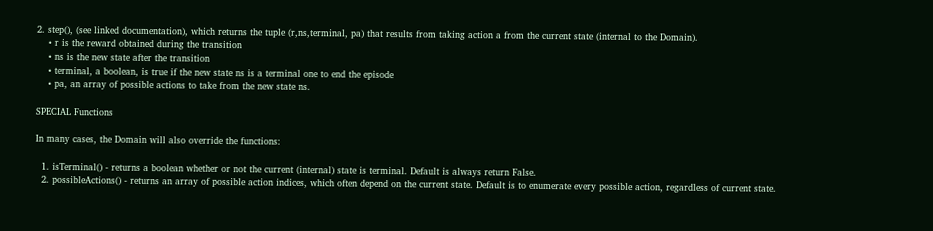2. step(), (see linked documentation), which returns the tuple (r,ns,terminal, pa) that results from taking action a from the current state (internal to the Domain).
    • r is the reward obtained during the transition
    • ns is the new state after the transition
    • terminal, a boolean, is true if the new state ns is a terminal one to end the episode
    • pa, an array of possible actions to take from the new state ns.

SPECIAL Functions

In many cases, the Domain will also override the functions:

  1. isTerminal() - returns a boolean whether or not the current (internal) state is terminal. Default is always return False.
  2. possibleActions() - returns an array of possible action indices, which often depend on the current state. Default is to enumerate every possible action, regardless of current state.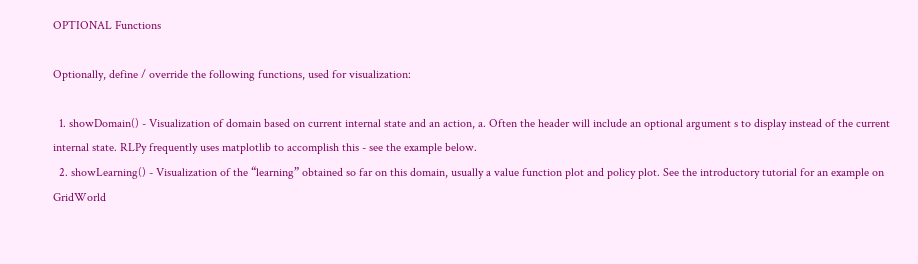OPTIONAL Functions

Optionally, define / override the following functions, used for visualization:

  1. showDomain() - Visualization of domain based on current internal state and an action, a. Often the header will include an optional argument s to display instead of the current internal state. RLPy frequently uses matplotlib to accomplish this - see the example below.
  2. showLearning() - Visualization of the “learning” obtained so far on this domain, usually a value function plot and policy plot. See the introductory tutorial for an example on GridWorld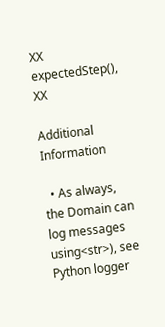XX expectedStep(), XX

Additional Information

  • As always, the Domain can log messages using<str>), see Python logger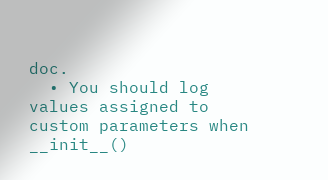doc.
  • You should log values assigned to custom parameters when __init__()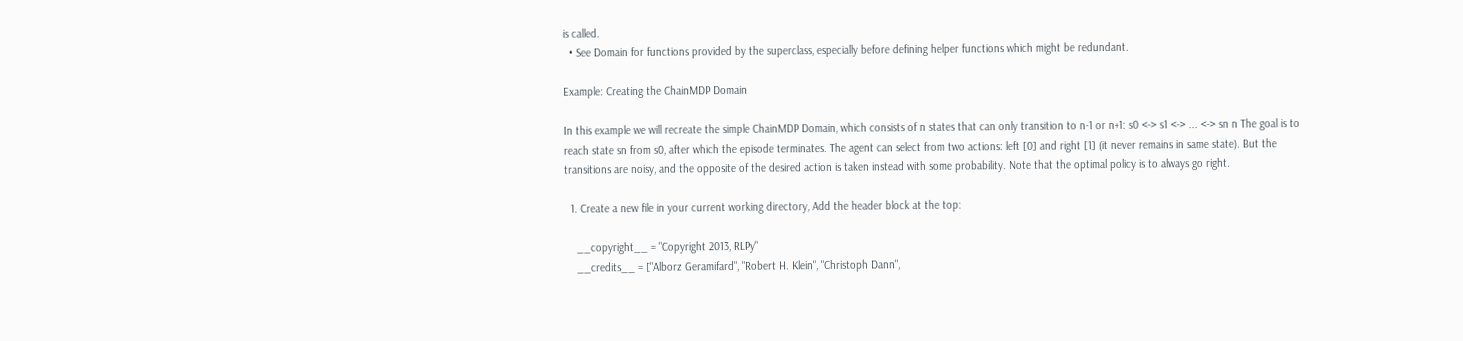is called.
  • See Domain for functions provided by the superclass, especially before defining helper functions which might be redundant.

Example: Creating the ChainMDP Domain

In this example we will recreate the simple ChainMDP Domain, which consists of n states that can only transition to n-1 or n+1: s0 <-> s1 <-> ... <-> sn n The goal is to reach state sn from s0, after which the episode terminates. The agent can select from two actions: left [0] and right [1] (it never remains in same state). But the transitions are noisy, and the opposite of the desired action is taken instead with some probability. Note that the optimal policy is to always go right.

  1. Create a new file in your current working directory, Add the header block at the top:

    __copyright__ = "Copyright 2013, RLPy"
    __credits__ = ["Alborz Geramifard", "Robert H. Klein", "Christoph Dann",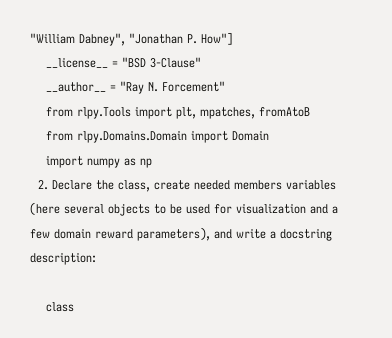"William Dabney", "Jonathan P. How"]
    __license__ = "BSD 3-Clause"
    __author__ = "Ray N. Forcement"
    from rlpy.Tools import plt, mpatches, fromAtoB
    from rlpy.Domains.Domain import Domain
    import numpy as np
  2. Declare the class, create needed members variables (here several objects to be used for visualization and a few domain reward parameters), and write a docstring description:

    class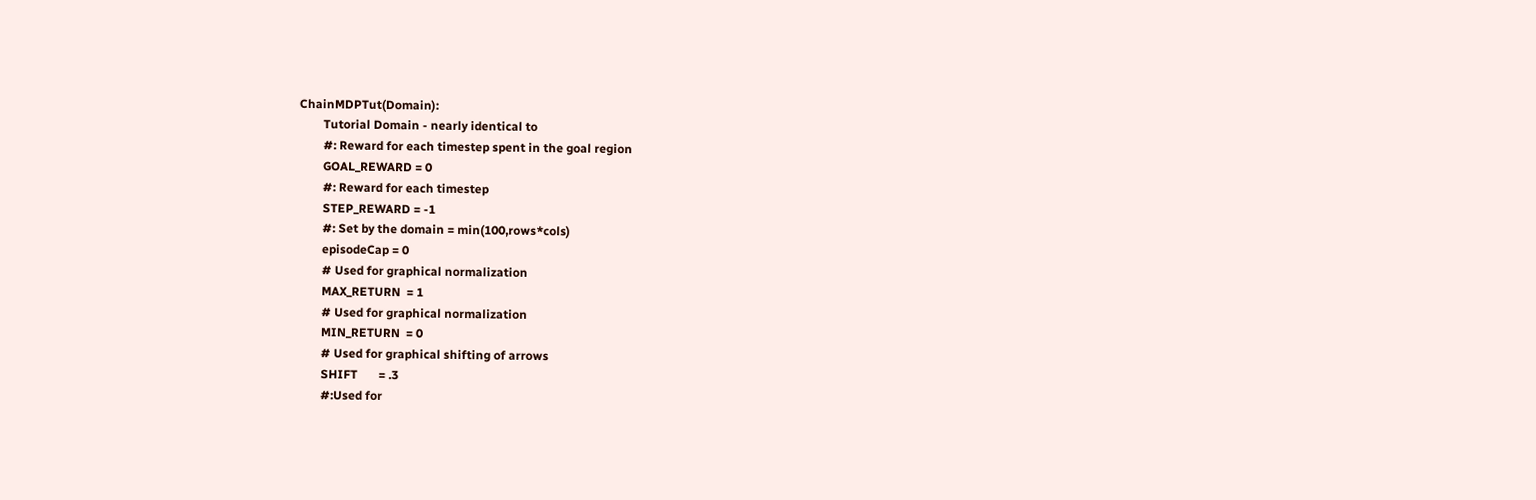ChainMDPTut(Domain):
        Tutorial Domain - nearly identical to
        #: Reward for each timestep spent in the goal region
        GOAL_REWARD = 0
        #: Reward for each timestep
        STEP_REWARD = -1
        #: Set by the domain = min(100,rows*cols)
        episodeCap = 0
        # Used for graphical normalization
        MAX_RETURN  = 1
        # Used for graphical normalization
        MIN_RETURN  = 0
        # Used for graphical shifting of arrows
        SHIFT       = .3
        #:Used for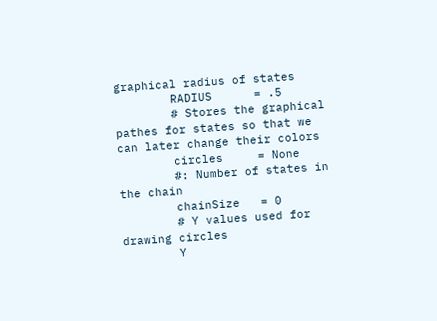graphical radius of states
        RADIUS      = .5
        # Stores the graphical pathes for states so that we can later change their colors
        circles     = None
        #: Number of states in the chain
        chainSize   = 0
        # Y values used for drawing circles
        Y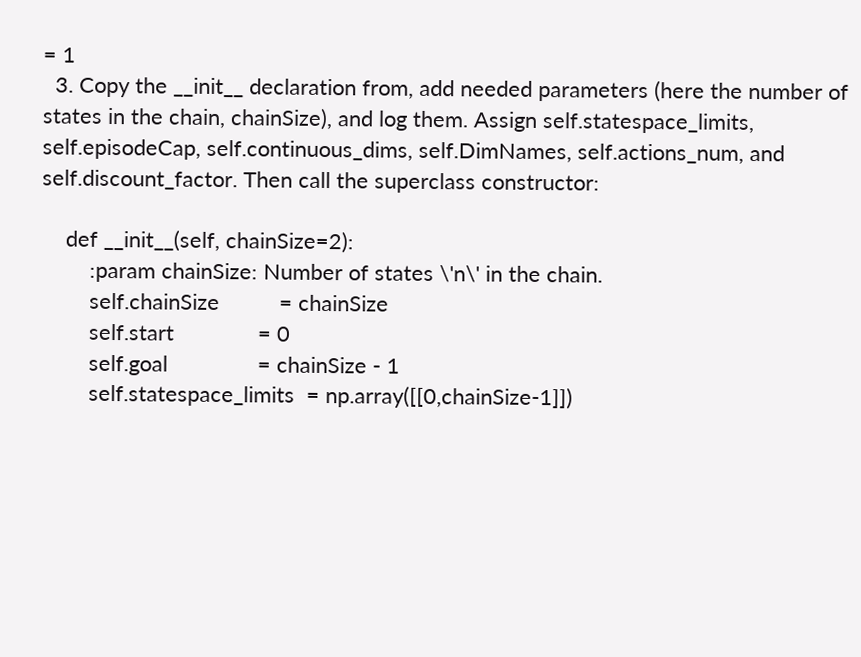= 1
  3. Copy the __init__ declaration from, add needed parameters (here the number of states in the chain, chainSize), and log them. Assign self.statespace_limits, self.episodeCap, self.continuous_dims, self.DimNames, self.actions_num, and self.discount_factor. Then call the superclass constructor:

    def __init__(self, chainSize=2):
        :param chainSize: Number of states \'n\' in the chain.
        self.chainSize          = chainSize
        self.start              = 0
        self.goal               = chainSize - 1
        self.statespace_limits  = np.array([[0,chainSize-1]])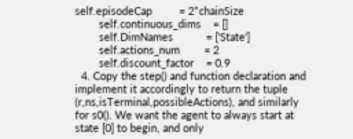self.episodeCap         = 2*chainSize
        self.continuous_dims    = []
        self.DimNames           = ['State']
        self.actions_num        = 2
        self.discount_factor    = 0.9
  4. Copy the step() and function declaration and implement it accordingly to return the tuple (r,ns,isTerminal,possibleActions), and similarly for s0(). We want the agent to always start at state [0] to begin, and only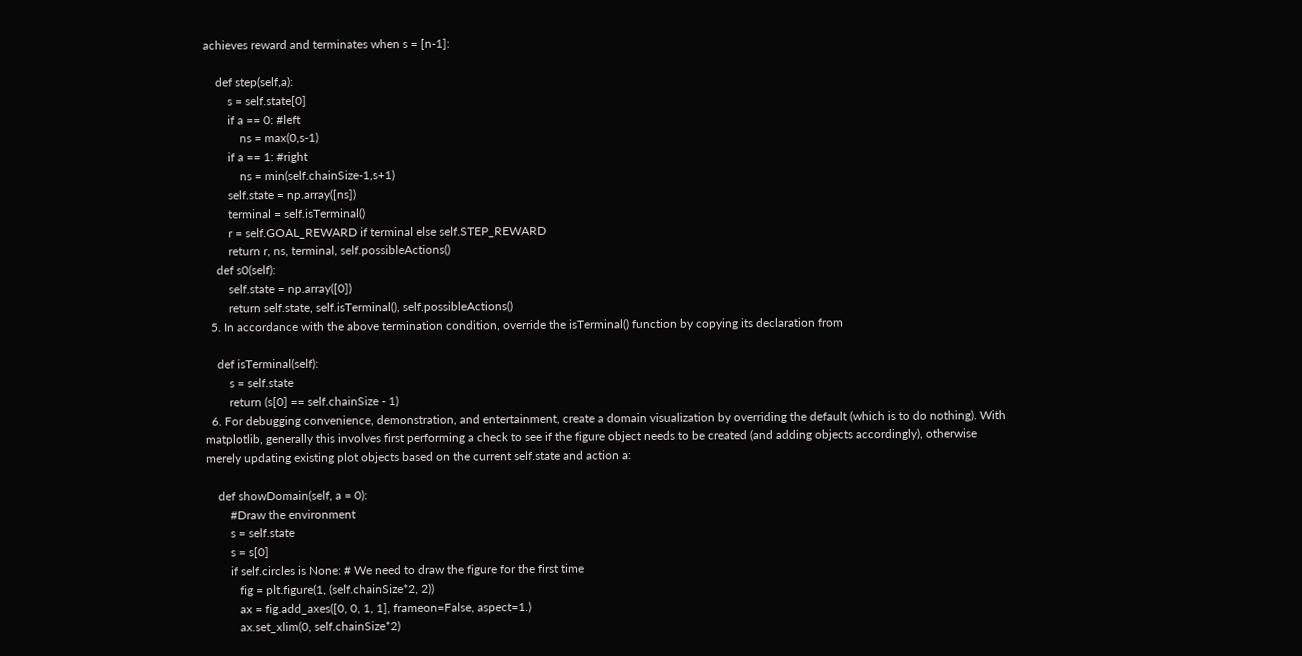achieves reward and terminates when s = [n-1]:

    def step(self,a):
        s = self.state[0]
        if a == 0: #left
            ns = max(0,s-1)
        if a == 1: #right
            ns = min(self.chainSize-1,s+1)
        self.state = np.array([ns])
        terminal = self.isTerminal()
        r = self.GOAL_REWARD if terminal else self.STEP_REWARD
        return r, ns, terminal, self.possibleActions()
    def s0(self):
        self.state = np.array([0])
        return self.state, self.isTerminal(), self.possibleActions()
  5. In accordance with the above termination condition, override the isTerminal() function by copying its declaration from

    def isTerminal(self):
        s = self.state
        return (s[0] == self.chainSize - 1)
  6. For debugging convenience, demonstration, and entertainment, create a domain visualization by overriding the default (which is to do nothing). With matplotlib, generally this involves first performing a check to see if the figure object needs to be created (and adding objects accordingly), otherwise merely updating existing plot objects based on the current self.state and action a:

    def showDomain(self, a = 0):
        #Draw the environment
        s = self.state
        s = s[0]
        if self.circles is None: # We need to draw the figure for the first time
           fig = plt.figure(1, (self.chainSize*2, 2))
           ax = fig.add_axes([0, 0, 1, 1], frameon=False, aspect=1.)
           ax.set_xlim(0, self.chainSize*2)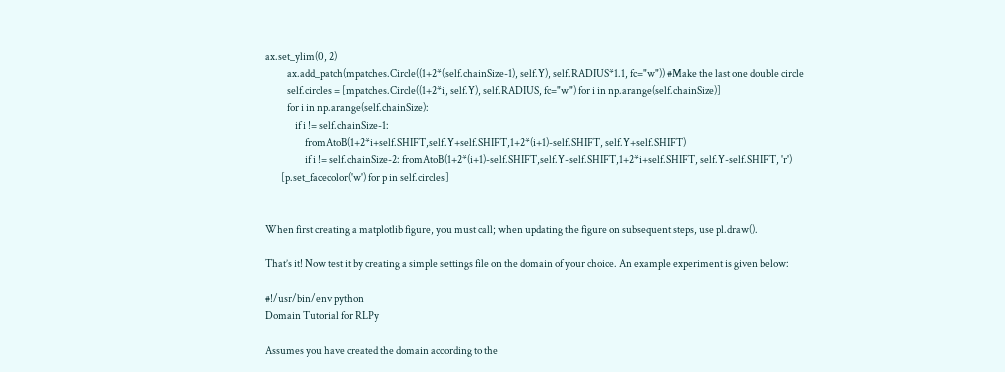ax.set_ylim(0, 2)
           ax.add_patch(mpatches.Circle((1+2*(self.chainSize-1), self.Y), self.RADIUS*1.1, fc="w")) #Make the last one double circle
           self.circles = [mpatches.Circle((1+2*i, self.Y), self.RADIUS, fc="w") for i in np.arange(self.chainSize)]
           for i in np.arange(self.chainSize):
               if i != self.chainSize-1:
                    fromAtoB(1+2*i+self.SHIFT,self.Y+self.SHIFT,1+2*(i+1)-self.SHIFT, self.Y+self.SHIFT)
                    if i != self.chainSize-2: fromAtoB(1+2*(i+1)-self.SHIFT,self.Y-self.SHIFT,1+2*i+self.SHIFT, self.Y-self.SHIFT, 'r')
        [p.set_facecolor('w') for p in self.circles]


When first creating a matplotlib figure, you must call; when updating the figure on subsequent steps, use pl.draw().

That’s it! Now test it by creating a simple settings file on the domain of your choice. An example experiment is given below:

#!/usr/bin/env python
Domain Tutorial for RLPy

Assumes you have created the domain according to the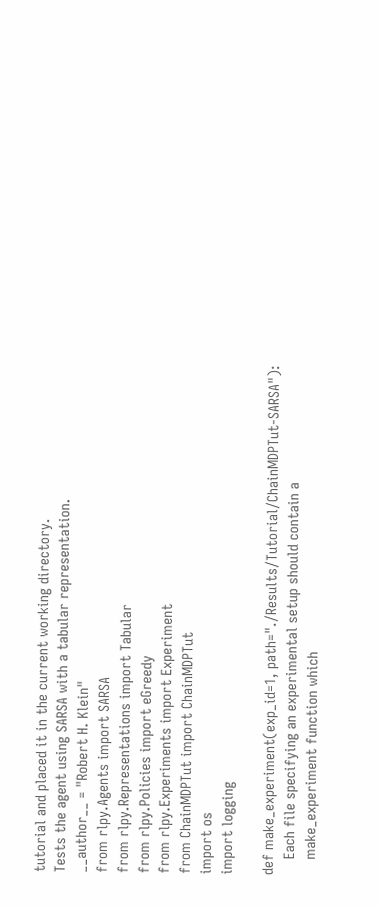tutorial and placed it in the current working directory.
Tests the agent using SARSA with a tabular representation.
__author__ = "Robert H. Klein"
from rlpy.Agents import SARSA
from rlpy.Representations import Tabular
from rlpy.Policies import eGreedy
from rlpy.Experiments import Experiment
from ChainMDPTut import ChainMDPTut
import os
import logging

def make_experiment(exp_id=1, path="./Results/Tutorial/ChainMDPTut-SARSA"):
    Each file specifying an experimental setup should contain a
    make_experiment function which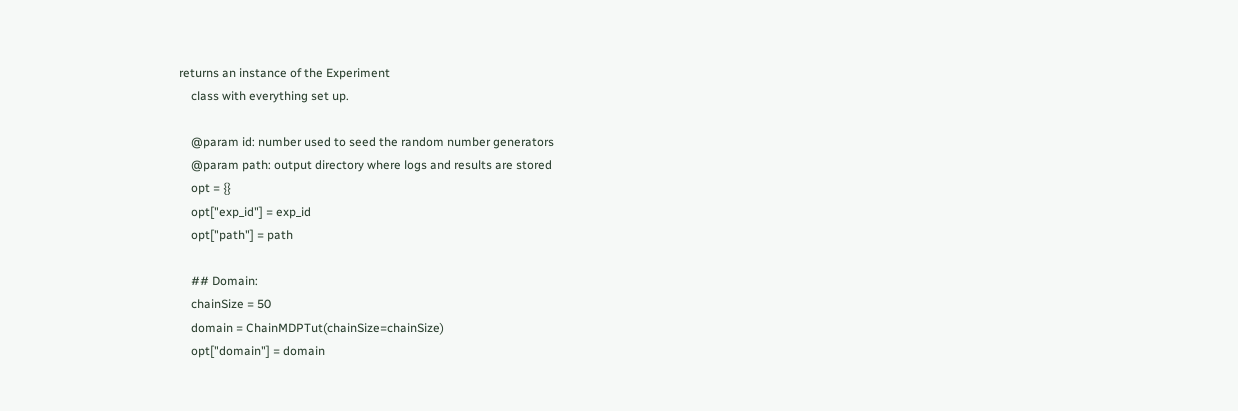returns an instance of the Experiment
    class with everything set up.

    @param id: number used to seed the random number generators
    @param path: output directory where logs and results are stored
    opt = {}
    opt["exp_id"] = exp_id
    opt["path"] = path

    ## Domain:
    chainSize = 50
    domain = ChainMDPTut(chainSize=chainSize)
    opt["domain"] = domain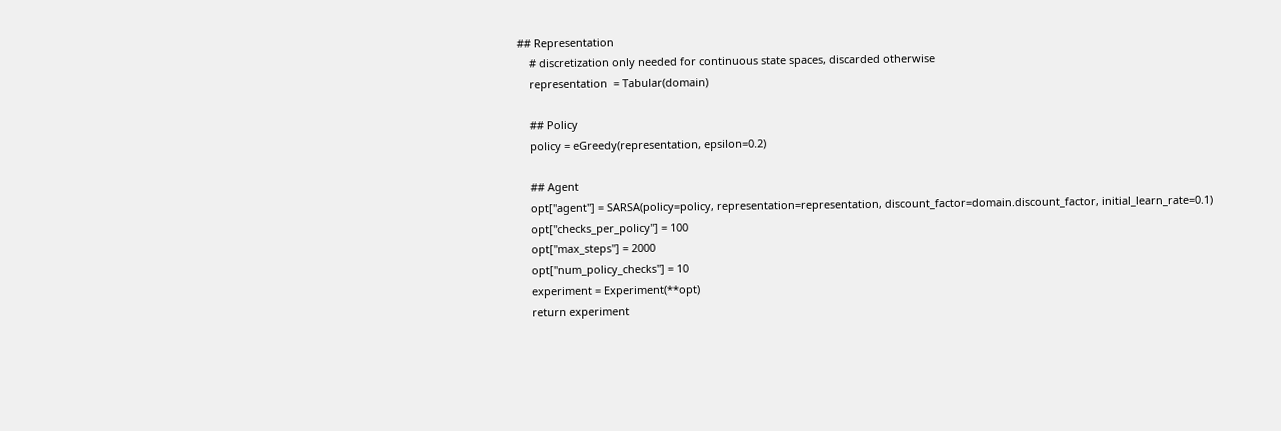## Representation
    # discretization only needed for continuous state spaces, discarded otherwise
    representation  = Tabular(domain)

    ## Policy
    policy = eGreedy(representation, epsilon=0.2)

    ## Agent
    opt["agent"] = SARSA(policy=policy, representation=representation, discount_factor=domain.discount_factor, initial_learn_rate=0.1)
    opt["checks_per_policy"] = 100
    opt["max_steps"] = 2000
    opt["num_policy_checks"] = 10
    experiment = Experiment(**opt)
    return experiment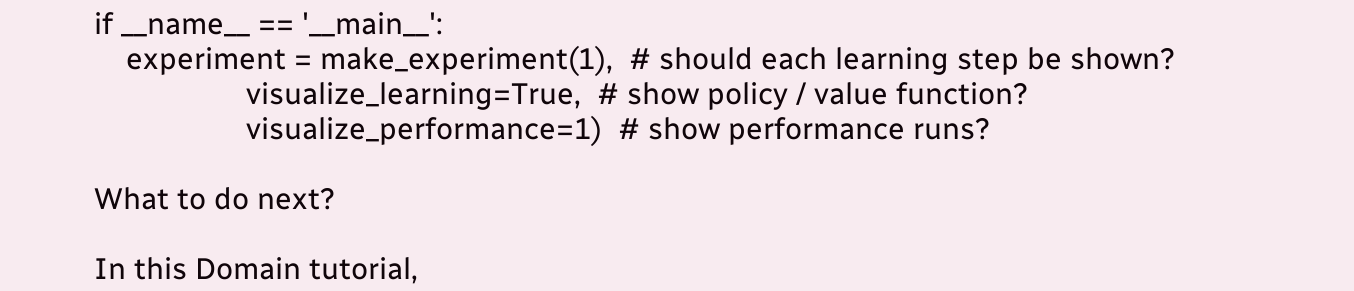if __name__ == '__main__':
    experiment = make_experiment(1),  # should each learning step be shown?
                   visualize_learning=True,  # show policy / value function?
                   visualize_performance=1)  # show performance runs?

What to do next?

In this Domain tutorial,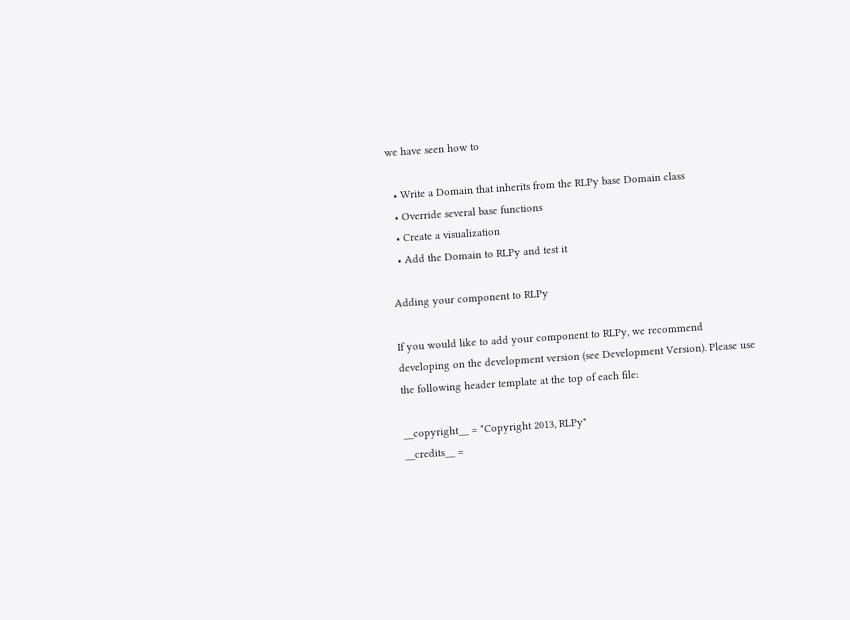we have seen how to

  • Write a Domain that inherits from the RLPy base Domain class
  • Override several base functions
  • Create a visualization
  • Add the Domain to RLPy and test it

Adding your component to RLPy

If you would like to add your component to RLPy, we recommend developing on the development version (see Development Version). Please use the following header template at the top of each file:

__copyright__ = "Copyright 2013, RLPy"
__credits__ =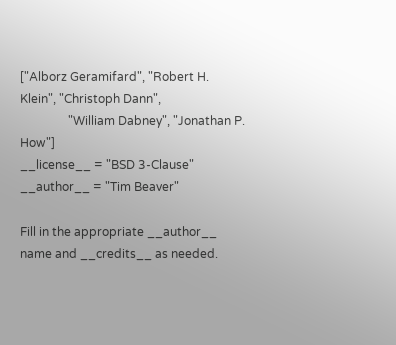["Alborz Geramifard", "Robert H. Klein", "Christoph Dann",
                "William Dabney", "Jonathan P. How"]
__license__ = "BSD 3-Clause"
__author__ = "Tim Beaver"

Fill in the appropriate __author__ name and __credits__ as needed.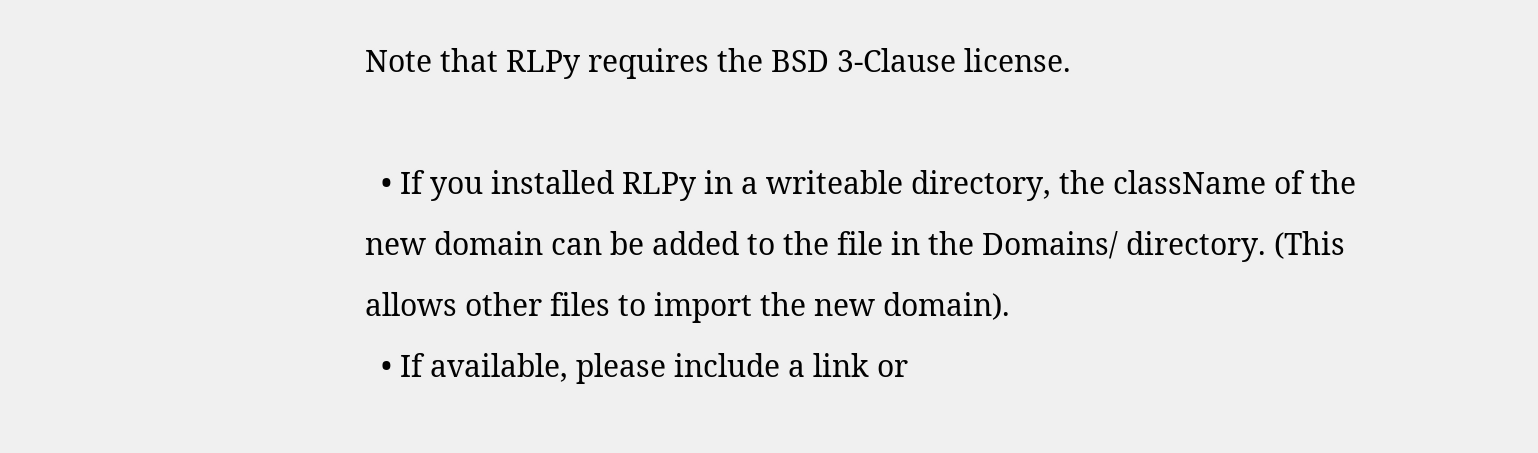Note that RLPy requires the BSD 3-Clause license.

  • If you installed RLPy in a writeable directory, the className of the new domain can be added to the file in the Domains/ directory. (This allows other files to import the new domain).
  • If available, please include a link or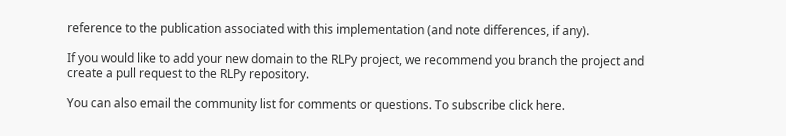reference to the publication associated with this implementation (and note differences, if any).

If you would like to add your new domain to the RLPy project, we recommend you branch the project and create a pull request to the RLPy repository.

You can also email the community list for comments or questions. To subscribe click here.